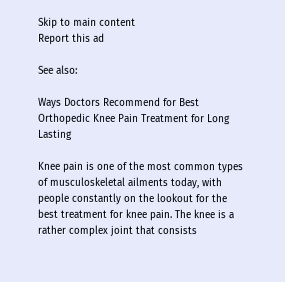Skip to main content
Report this ad

See also:

Ways Doctors Recommend for Best Orthopedic Knee Pain Treatment for Long Lasting

Knee pain is one of the most common types of musculoskeletal ailments today, with people constantly on the lookout for the best treatment for knee pain. The knee is a rather complex joint that consists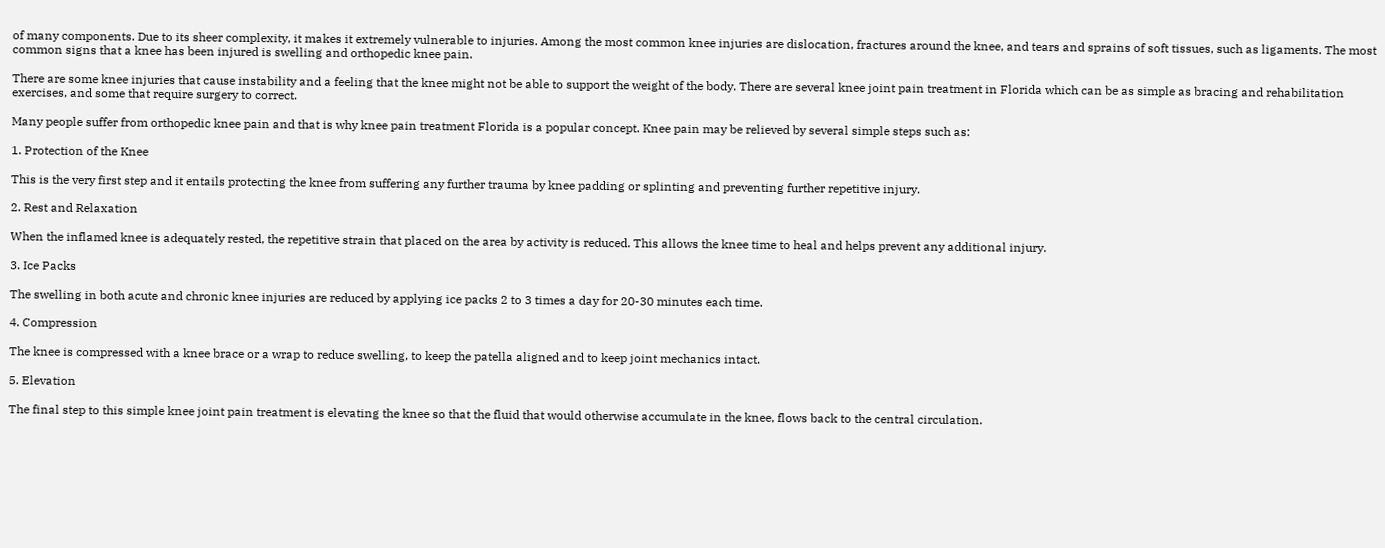of many components. Due to its sheer complexity, it makes it extremely vulnerable to injuries. Among the most common knee injuries are dislocation, fractures around the knee, and tears and sprains of soft tissues, such as ligaments. The most common signs that a knee has been injured is swelling and orthopedic knee pain.

There are some knee injuries that cause instability and a feeling that the knee might not be able to support the weight of the body. There are several knee joint pain treatment in Florida which can be as simple as bracing and rehabilitation exercises, and some that require surgery to correct.

Many people suffer from orthopedic knee pain and that is why knee pain treatment Florida is a popular concept. Knee pain may be relieved by several simple steps such as:

1. Protection of the Knee

This is the very first step and it entails protecting the knee from suffering any further trauma by knee padding or splinting and preventing further repetitive injury.

2. Rest and Relaxation

When the inflamed knee is adequately rested, the repetitive strain that placed on the area by activity is reduced. This allows the knee time to heal and helps prevent any additional injury.

3. Ice Packs

The swelling in both acute and chronic knee injuries are reduced by applying ice packs 2 to 3 times a day for 20-30 minutes each time.

4. Compression

The knee is compressed with a knee brace or a wrap to reduce swelling, to keep the patella aligned and to keep joint mechanics intact.

5. Elevation

The final step to this simple knee joint pain treatment is elevating the knee so that the fluid that would otherwise accumulate in the knee, flows back to the central circulation.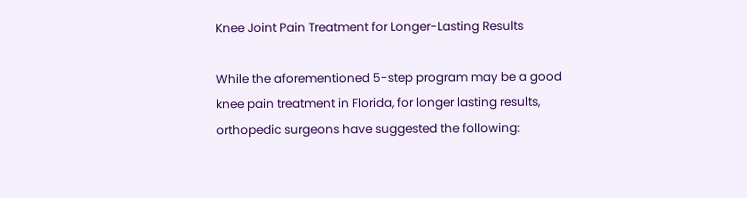Knee Joint Pain Treatment for Longer-Lasting Results

While the aforementioned 5-step program may be a good knee pain treatment in Florida, for longer lasting results, orthopedic surgeons have suggested the following: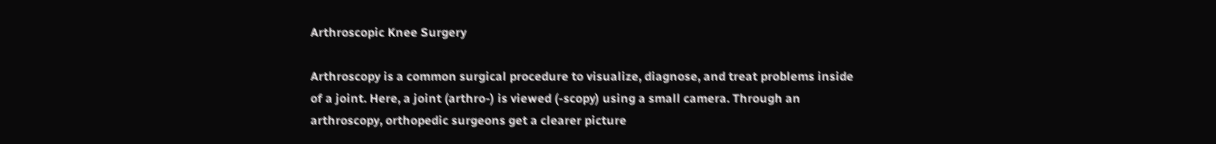Arthroscopic Knee Surgery

Arthroscopy is a common surgical procedure to visualize, diagnose, and treat problems inside of a joint. Here, a joint (arthro-) is viewed (-scopy) using a small camera. Through an arthroscopy, orthopedic surgeons get a clearer picture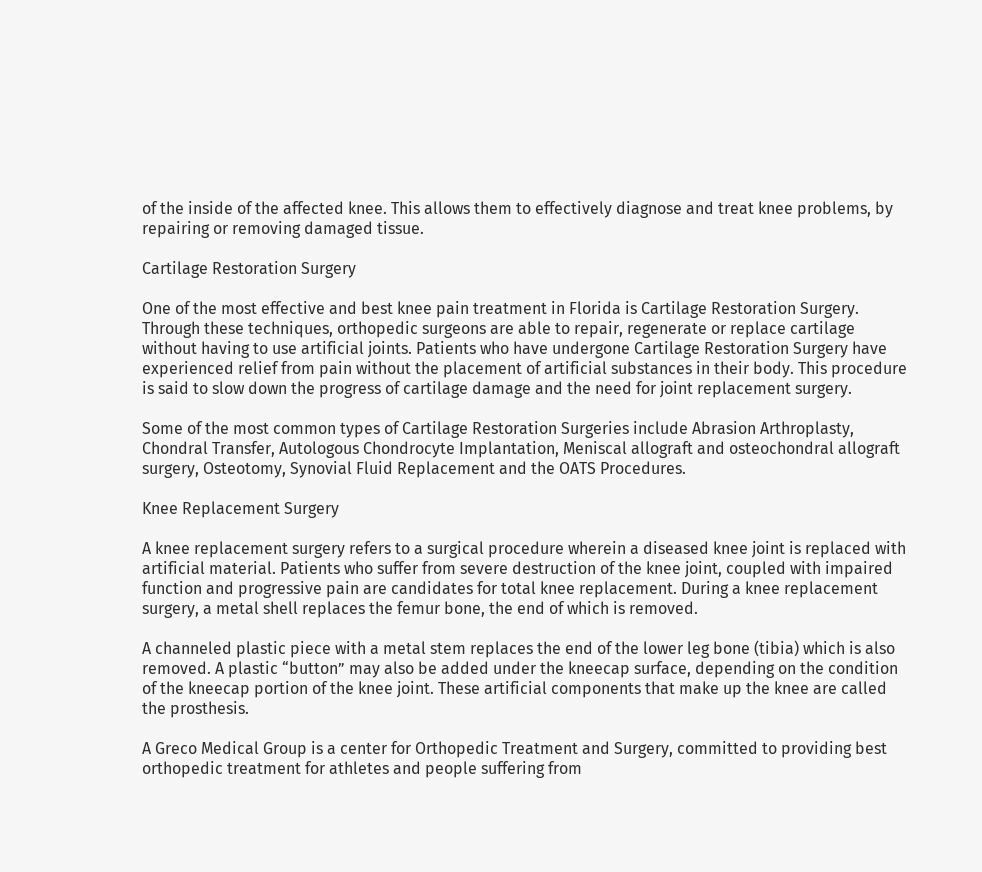of the inside of the affected knee. This allows them to effectively diagnose and treat knee problems, by repairing or removing damaged tissue.

Cartilage Restoration Surgery

One of the most effective and best knee pain treatment in Florida is Cartilage Restoration Surgery. Through these techniques, orthopedic surgeons are able to repair, regenerate or replace cartilage without having to use artificial joints. Patients who have undergone Cartilage Restoration Surgery have experienced relief from pain without the placement of artificial substances in their body. This procedure is said to slow down the progress of cartilage damage and the need for joint replacement surgery.

Some of the most common types of Cartilage Restoration Surgeries include Abrasion Arthroplasty, Chondral Transfer, Autologous Chondrocyte Implantation, Meniscal allograft and osteochondral allograft surgery, Osteotomy, Synovial Fluid Replacement and the OATS Procedures.

Knee Replacement Surgery

A knee replacement surgery refers to a surgical procedure wherein a diseased knee joint is replaced with artificial material. Patients who suffer from severe destruction of the knee joint, coupled with impaired function and progressive pain are candidates for total knee replacement. During a knee replacement surgery, a metal shell replaces the femur bone, the end of which is removed.

A channeled plastic piece with a metal stem replaces the end of the lower leg bone (tibia) which is also removed. A plastic “button” may also be added under the kneecap surface, depending on the condition of the kneecap portion of the knee joint. These artificial components that make up the knee are called the prosthesis.

A Greco Medical Group is a center for Orthopedic Treatment and Surgery, committed to providing best orthopedic treatment for athletes and people suffering from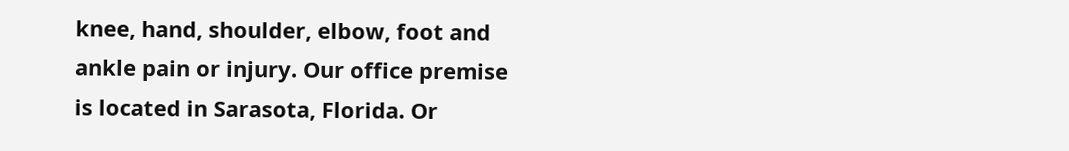knee, hand, shoulder, elbow, foot and ankle pain or injury. Our office premise is located in Sarasota, Florida. Or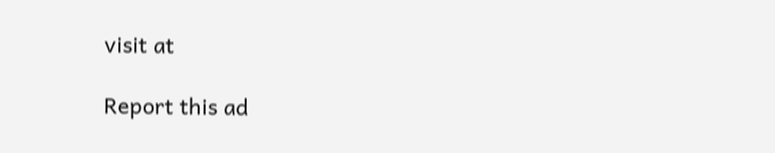visit at

Report this ad